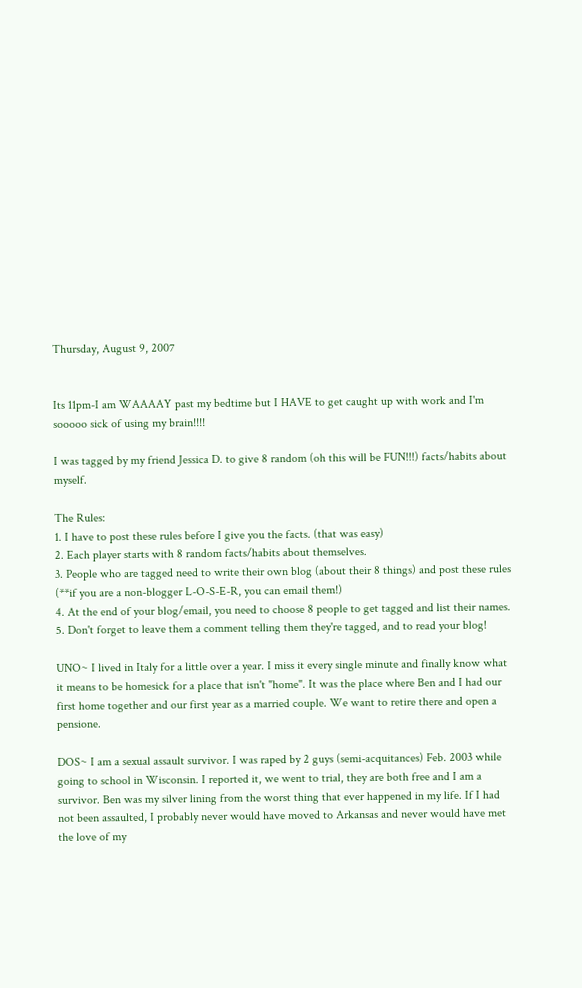Thursday, August 9, 2007


Its 11pm-I am WAAAAY past my bedtime but I HAVE to get caught up with work and I'm sooooo sick of using my brain!!!!

I was tagged by my friend Jessica D. to give 8 random (oh this will be FUN!!!) facts/habits about myself.

The Rules:
1. I have to post these rules before I give you the facts. (that was easy)
2. Each player starts with 8 random facts/habits about themselves.
3. People who are tagged need to write their own blog (about their 8 things) and post these rules (**if you are a non-blogger L-O-S-E-R, you can email them!)
4. At the end of your blog/email, you need to choose 8 people to get tagged and list their names.
5. Don't forget to leave them a comment telling them they're tagged, and to read your blog!

UNO~ I lived in Italy for a little over a year. I miss it every single minute and finally know what it means to be homesick for a place that isn't "home". It was the place where Ben and I had our first home together and our first year as a married couple. We want to retire there and open a pensione.

DOS~ I am a sexual assault survivor. I was raped by 2 guys (semi-acquitances) Feb. 2003 while going to school in Wisconsin. I reported it, we went to trial, they are both free and I am a survivor. Ben was my silver lining from the worst thing that ever happened in my life. If I had not been assaulted, I probably never would have moved to Arkansas and never would have met the love of my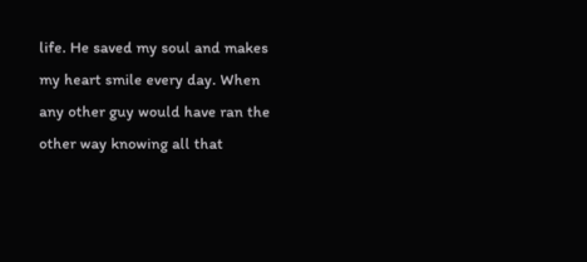life. He saved my soul and makes my heart smile every day. When any other guy would have ran the other way knowing all that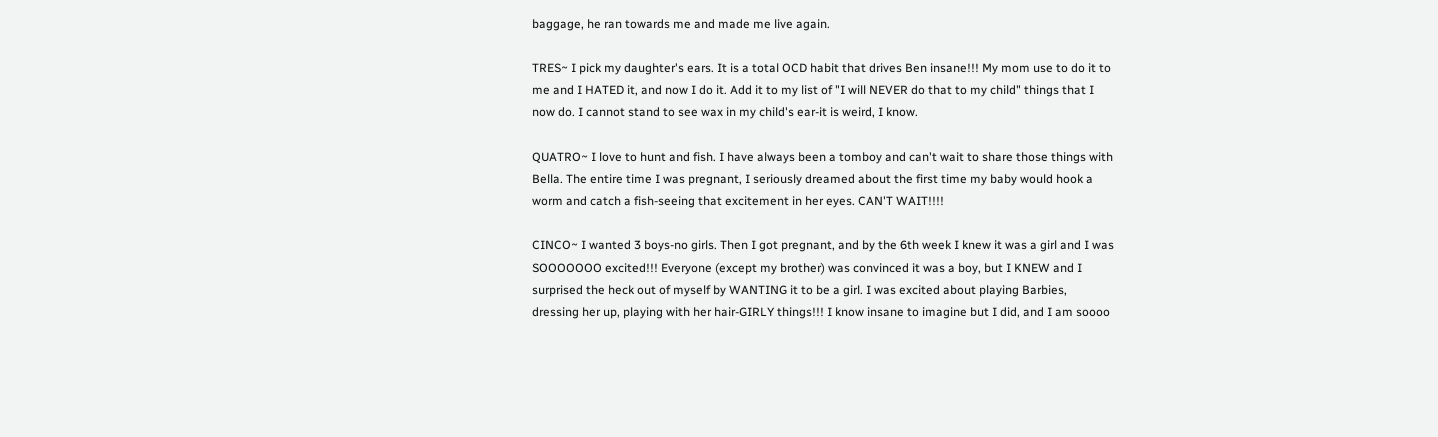baggage, he ran towards me and made me live again.

TRES~ I pick my daughter's ears. It is a total OCD habit that drives Ben insane!!! My mom use to do it to me and I HATED it, and now I do it. Add it to my list of "I will NEVER do that to my child" things that I now do. I cannot stand to see wax in my child's ear-it is weird, I know.

QUATRO~ I love to hunt and fish. I have always been a tomboy and can't wait to share those things with Bella. The entire time I was pregnant, I seriously dreamed about the first time my baby would hook a worm and catch a fish-seeing that excitement in her eyes. CAN'T WAIT!!!!

CINCO~ I wanted 3 boys-no girls. Then I got pregnant, and by the 6th week I knew it was a girl and I was SOOOOOOO excited!!! Everyone (except my brother) was convinced it was a boy, but I KNEW and I surprised the heck out of myself by WANTING it to be a girl. I was excited about playing Barbies, dressing her up, playing with her hair-GIRLY things!!! I know insane to imagine but I did, and I am soooo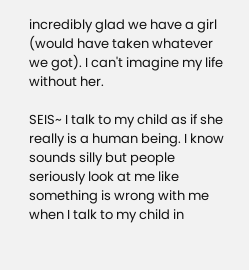incredibly glad we have a girl (would have taken whatever we got). I can't imagine my life without her.

SEIS~ I talk to my child as if she really is a human being. I know sounds silly but people seriously look at me like something is wrong with me when I talk to my child in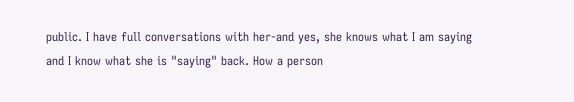public. I have full conversations with her-and yes, she knows what I am saying and I know what she is "saying" back. How a person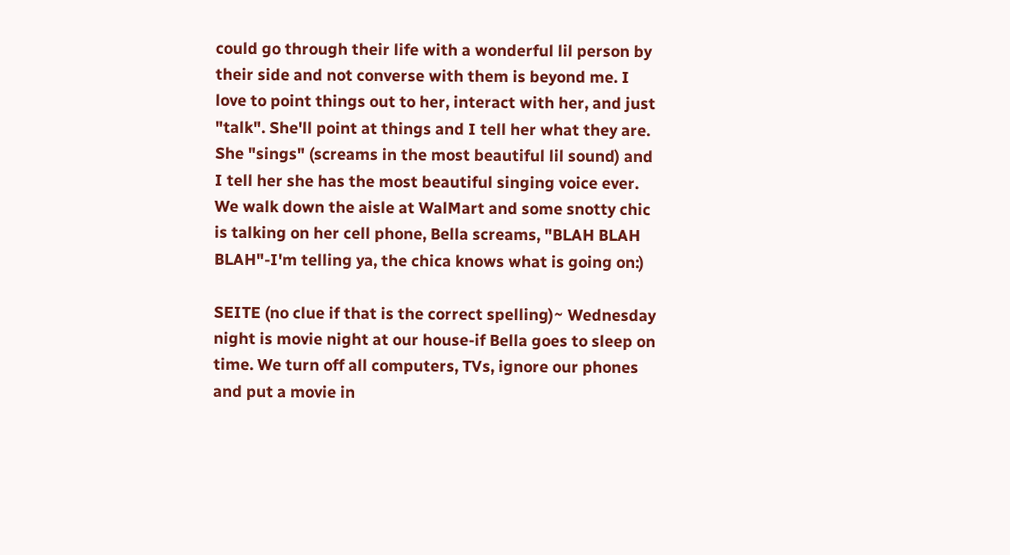could go through their life with a wonderful lil person by their side and not converse with them is beyond me. I love to point things out to her, interact with her, and just "talk". She'll point at things and I tell her what they are. She "sings" (screams in the most beautiful lil sound) and I tell her she has the most beautiful singing voice ever. We walk down the aisle at WalMart and some snotty chic is talking on her cell phone, Bella screams, "BLAH BLAH BLAH"-I'm telling ya, the chica knows what is going on:)

SEITE (no clue if that is the correct spelling)~ Wednesday night is movie night at our house-if Bella goes to sleep on time. We turn off all computers, TVs, ignore our phones and put a movie in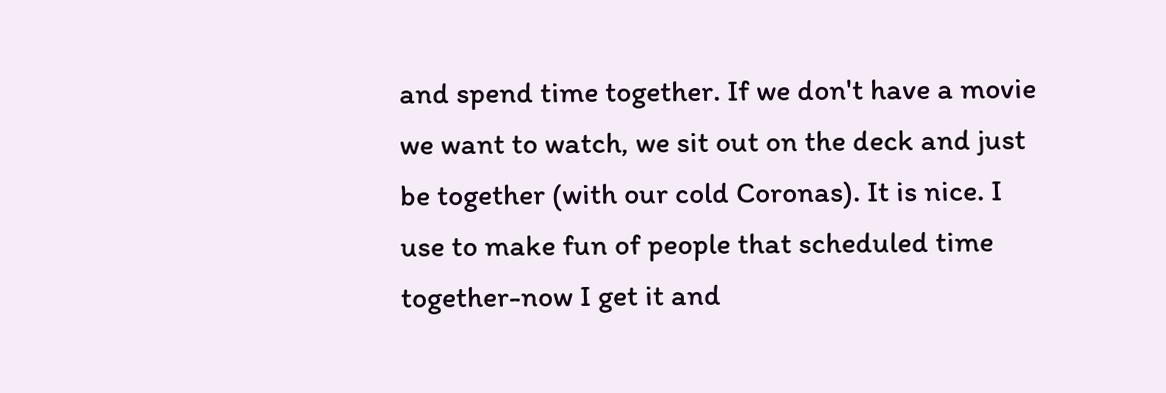and spend time together. If we don't have a movie we want to watch, we sit out on the deck and just be together (with our cold Coronas). It is nice. I use to make fun of people that scheduled time together-now I get it and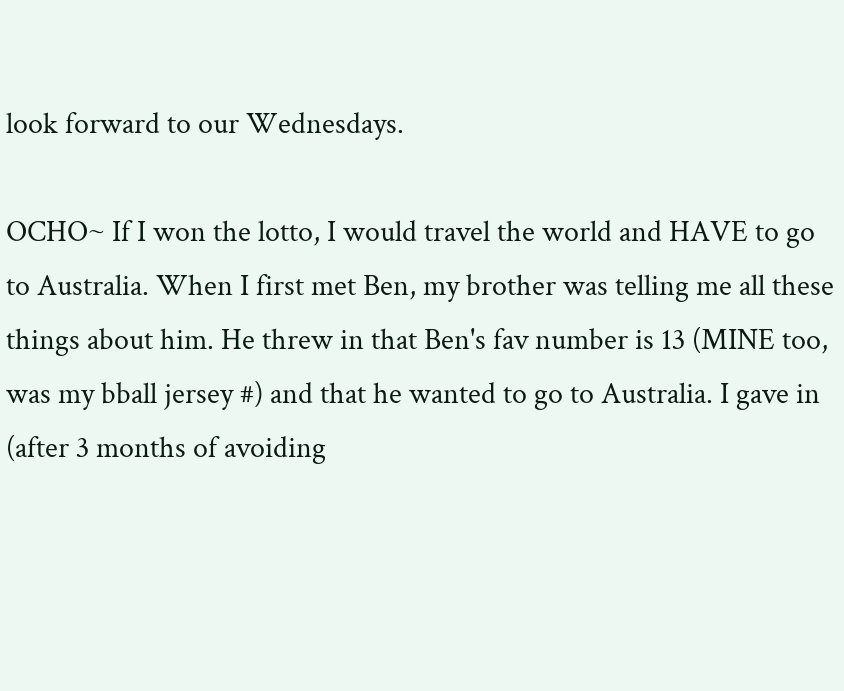look forward to our Wednesdays.

OCHO~ If I won the lotto, I would travel the world and HAVE to go to Australia. When I first met Ben, my brother was telling me all these things about him. He threw in that Ben's fav number is 13 (MINE too, was my bball jersey #) and that he wanted to go to Australia. I gave in (after 3 months of avoiding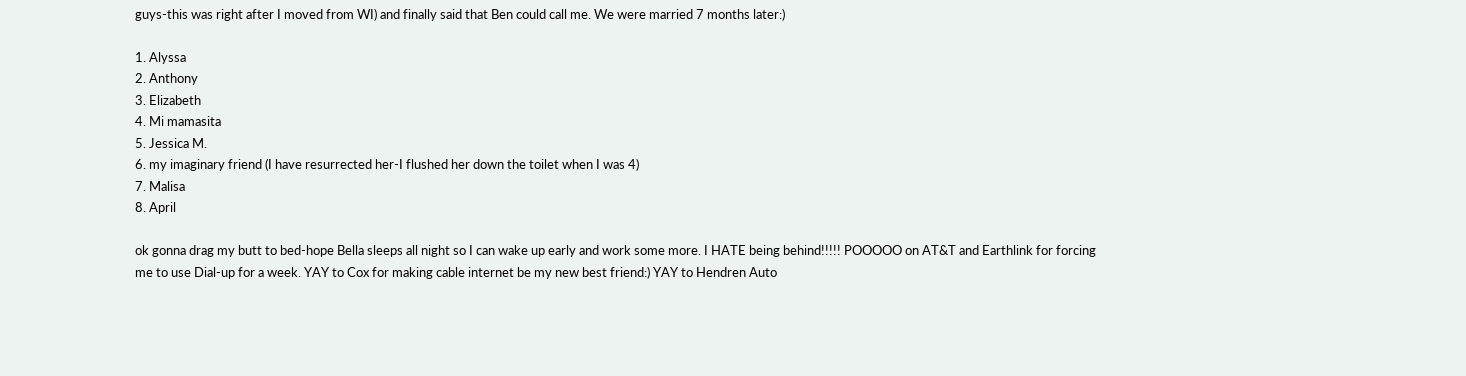guys-this was right after I moved from WI) and finally said that Ben could call me. We were married 7 months later:)

1. Alyssa
2. Anthony
3. Elizabeth
4. Mi mamasita
5. Jessica M.
6. my imaginary friend (I have resurrected her-I flushed her down the toilet when I was 4)
7. Malisa
8. April

ok gonna drag my butt to bed-hope Bella sleeps all night so I can wake up early and work some more. I HATE being behind!!!!! POOOOO on AT&T and Earthlink for forcing me to use Dial-up for a week. YAY to Cox for making cable internet be my new best friend:) YAY to Hendren Auto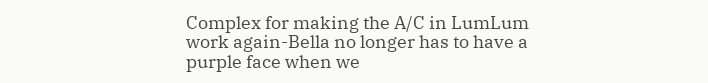Complex for making the A/C in LumLum work again-Bella no longer has to have a purple face when we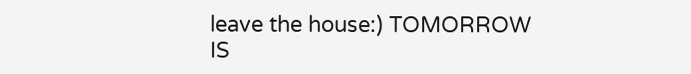leave the house:) TOMORROW IS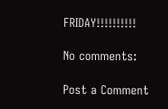FRIDAY!!!!!!!!!!

No comments:

Post a Comment